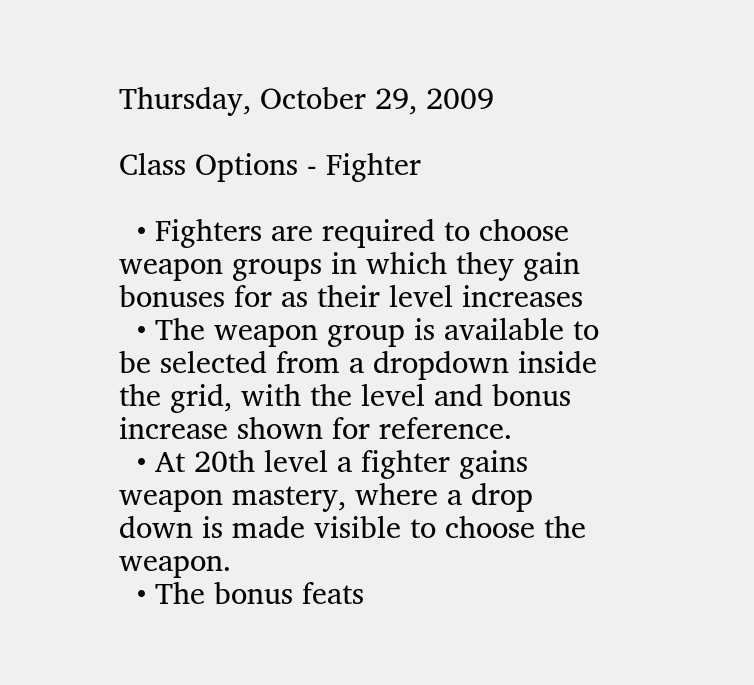Thursday, October 29, 2009

Class Options - Fighter

  • Fighters are required to choose weapon groups in which they gain bonuses for as their level increases
  • The weapon group is available to be selected from a dropdown inside the grid, with the level and bonus increase shown for reference.
  • At 20th level a fighter gains weapon mastery, where a drop down is made visible to choose the weapon.
  • The bonus feats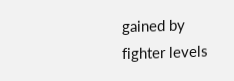gained by fighter levels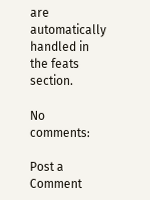are automatically handled in the feats section.

No comments:

Post a Comment